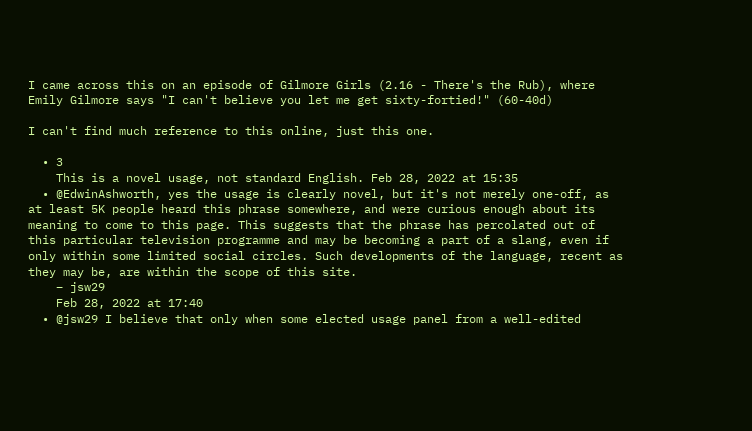I came across this on an episode of Gilmore Girls (2.16 - There's the Rub), where Emily Gilmore says "I can't believe you let me get sixty-fortied!" (60-40d)

I can't find much reference to this online, just this one.

  • 3
    This is a novel usage, not standard English. Feb 28, 2022 at 15:35
  • @EdwinAshworth, yes the usage is clearly novel, but it's not merely one-off, as at least 5K people heard this phrase somewhere, and were curious enough about its meaning to come to this page. This suggests that the phrase has percolated out of this particular television programme and may be becoming a part of a slang, even if only within some limited social circles. Such developments of the language, recent as they may be, are within the scope of this site.
    – jsw29
    Feb 28, 2022 at 17:40
  • @jsw29 I believe that only when some elected usage panel from a well-edited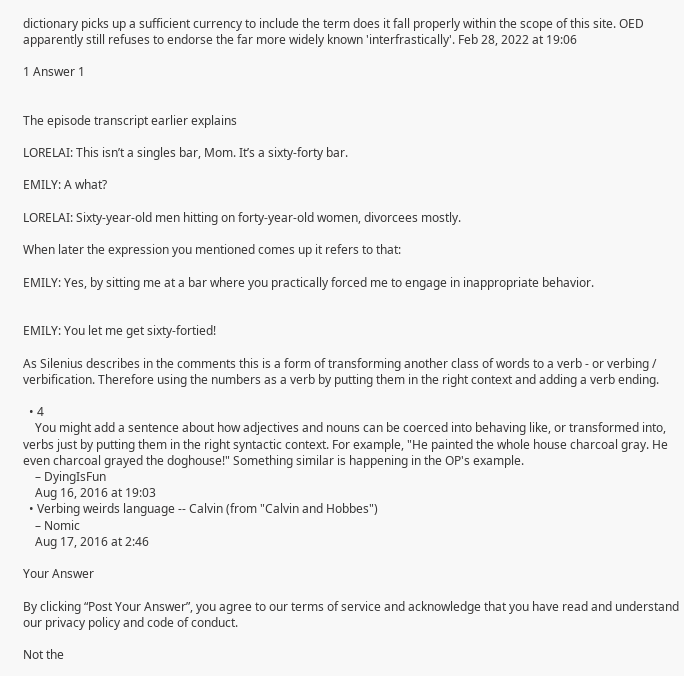dictionary picks up a sufficient currency to include the term does it fall properly within the scope of this site. OED apparently still refuses to endorse the far more widely known 'interfrastically'. Feb 28, 2022 at 19:06

1 Answer 1


The episode transcript earlier explains

LORELAI: This isn’t a singles bar, Mom. It’s a sixty-forty bar.

EMILY: A what?

LORELAI: Sixty-year-old men hitting on forty-year-old women, divorcees mostly.

When later the expression you mentioned comes up it refers to that:

EMILY: Yes, by sitting me at a bar where you practically forced me to engage in inappropriate behavior.


EMILY: You let me get sixty-fortied!

As Silenius describes in the comments this is a form of transforming another class of words to a verb - or verbing / verbification. Therefore using the numbers as a verb by putting them in the right context and adding a verb ending.

  • 4
    You might add a sentence about how adjectives and nouns can be coerced into behaving like, or transformed into, verbs just by putting them in the right syntactic context. For example, "He painted the whole house charcoal gray. He even charcoal grayed the doghouse!" Something similar is happening in the OP's example.
    – DyingIsFun
    Aug 16, 2016 at 19:03
  • Verbing weirds language -- Calvin (from "Calvin and Hobbes")
    – Nomic
    Aug 17, 2016 at 2:46

Your Answer

By clicking “Post Your Answer”, you agree to our terms of service and acknowledge that you have read and understand our privacy policy and code of conduct.

Not the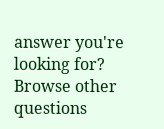answer you're looking for? Browse other questions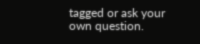tagged or ask your own question.